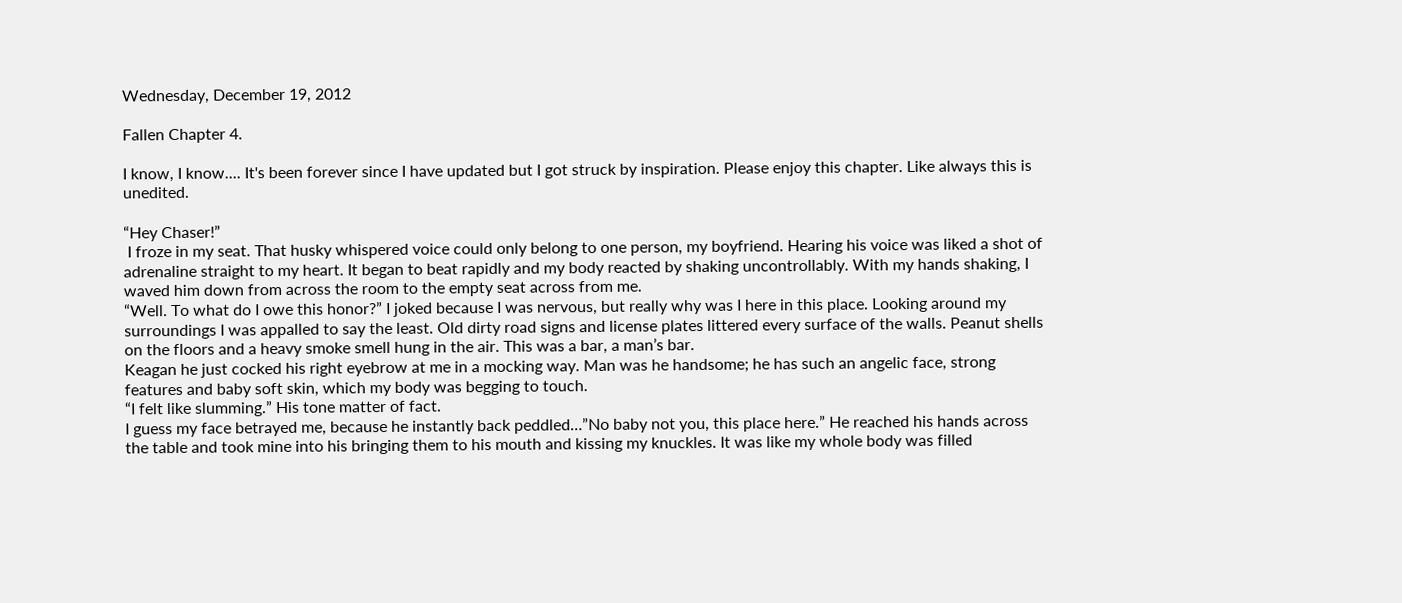Wednesday, December 19, 2012

Fallen Chapter 4.

I know, I know.... It's been forever since I have updated but I got struck by inspiration. Please enjoy this chapter. Like always this is unedited.

“Hey Chaser!”
 I froze in my seat. That husky whispered voice could only belong to one person, my boyfriend. Hearing his voice was liked a shot of adrenaline straight to my heart. It began to beat rapidly and my body reacted by shaking uncontrollably. With my hands shaking, I waved him down from across the room to the empty seat across from me.
“Well. To what do I owe this honor?” I joked because I was nervous, but really why was I here in this place. Looking around my surroundings I was appalled to say the least. Old dirty road signs and license plates littered every surface of the walls. Peanut shells on the floors and a heavy smoke smell hung in the air. This was a bar, a man’s bar.
Keagan he just cocked his right eyebrow at me in a mocking way. Man was he handsome; he has such an angelic face, strong features and baby soft skin, which my body was begging to touch.
“I felt like slumming.” His tone matter of fact.
I guess my face betrayed me, because he instantly back peddled…”No baby not you, this place here.” He reached his hands across the table and took mine into his bringing them to his mouth and kissing my knuckles. It was like my whole body was filled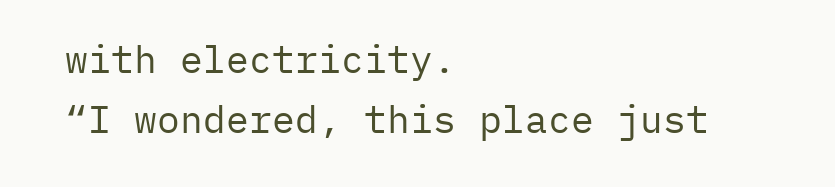with electricity.
“I wondered, this place just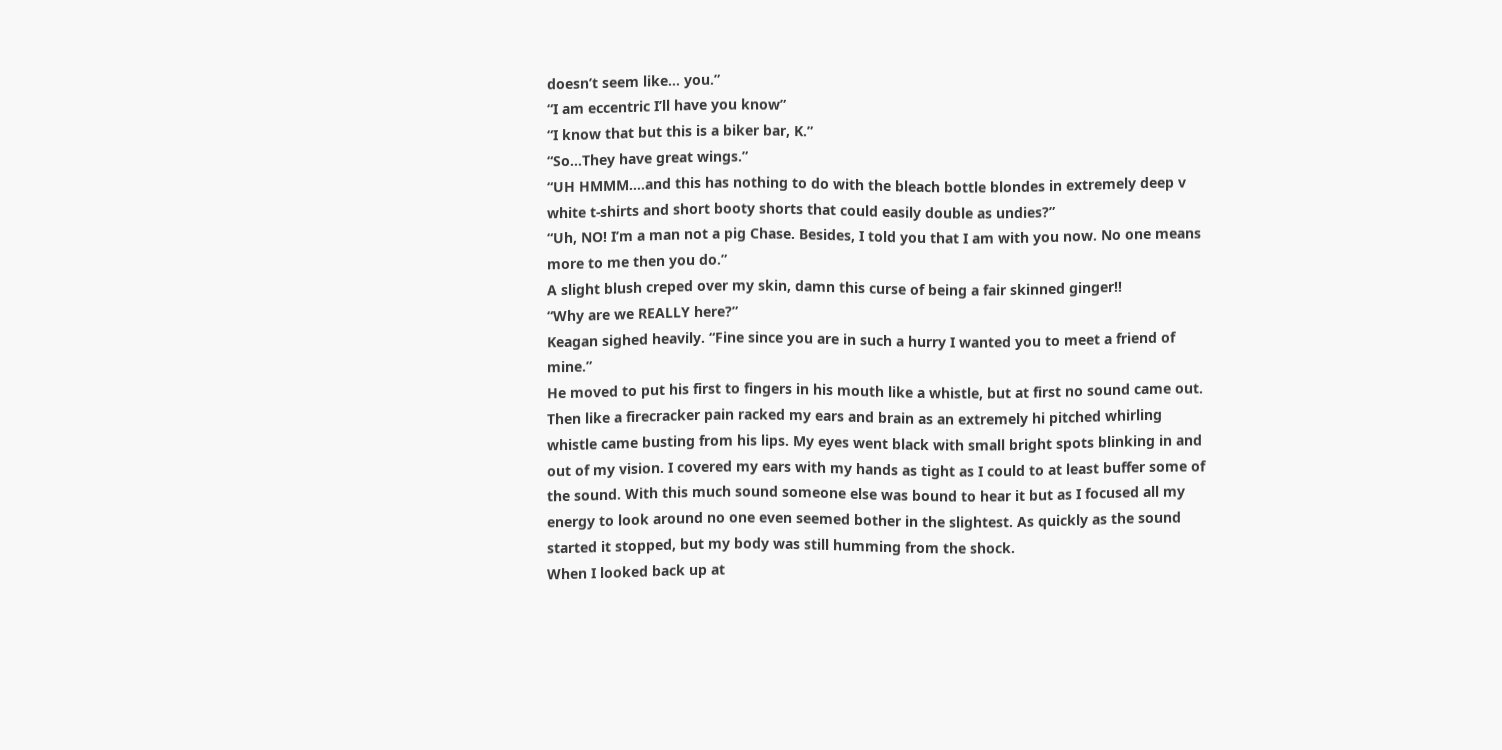doesn’t seem like… you.”
“I am eccentric I’ll have you know”
“I know that but this is a biker bar, K.”
“So…They have great wings.”
“UH HMMM….and this has nothing to do with the bleach bottle blondes in extremely deep v  white t-shirts and short booty shorts that could easily double as undies?”
“Uh, NO! I’m a man not a pig Chase. Besides, I told you that I am with you now. No one means more to me then you do.”
A slight blush creped over my skin, damn this curse of being a fair skinned ginger!!
“Why are we REALLY here?”
Keagan sighed heavily. “Fine since you are in such a hurry I wanted you to meet a friend of mine.”
He moved to put his first to fingers in his mouth like a whistle, but at first no sound came out. Then like a firecracker pain racked my ears and brain as an extremely hi pitched whirling whistle came busting from his lips. My eyes went black with small bright spots blinking in and out of my vision. I covered my ears with my hands as tight as I could to at least buffer some of the sound. With this much sound someone else was bound to hear it but as I focused all my energy to look around no one even seemed bother in the slightest. As quickly as the sound started it stopped, but my body was still humming from the shock.
When I looked back up at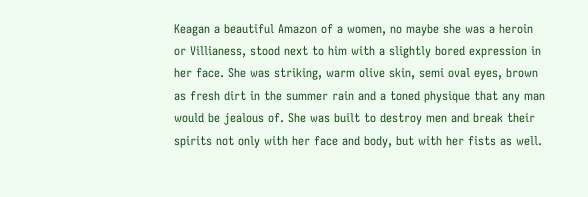Keagan a beautiful Amazon of a women, no maybe she was a heroin or Villianess, stood next to him with a slightly bored expression in her face. She was striking, warm olive skin, semi oval eyes, brown as fresh dirt in the summer rain and a toned physique that any man would be jealous of. She was built to destroy men and break their spirits not only with her face and body, but with her fists as well.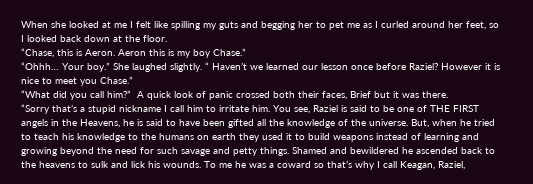When she looked at me I felt like spilling my guts and begging her to pet me as I curled around her feet, so I looked back down at the floor.
“Chase, this is Aeron. Aeron this is my boy Chase.”
“Ohhh… Your boy.” She laughed slightly. “ Haven’t we learned our lesson once before Raziel? However it is nice to meet you Chase.”
“What did you call him?”  A quick look of panic crossed both their faces, Brief but it was there.
“Sorry that’s a stupid nickname I call him to irritate him. You see, Raziel is said to be one of THE FIRST angels in the Heavens, he is said to have been gifted all the knowledge of the universe. But, when he tried to teach his knowledge to the humans on earth they used it to build weapons instead of learning and growing beyond the need for such savage and petty things. Shamed and bewildered he ascended back to the heavens to sulk and lick his wounds. To me he was a coward so that’s why I call Keagan, Raziel,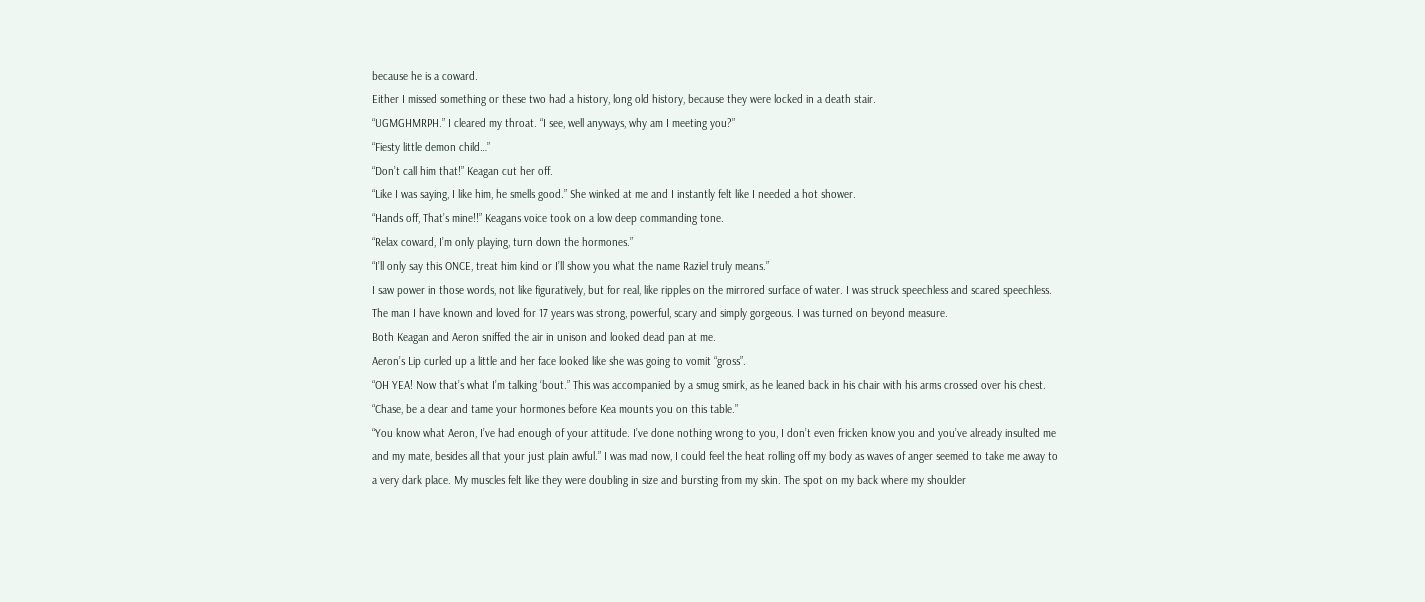because he is a coward.
Either I missed something or these two had a history, long old history, because they were locked in a death stair.
“UGMGHMRPH.” I cleared my throat. “I see, well anyways, why am I meeting you?”
“Fiesty little demon child…”
“Don’t call him that!” Keagan cut her off.
“Like I was saying, I like him, he smells good.” She winked at me and I instantly felt like I needed a hot shower.
“Hands off, That’s mine!!” Keagans voice took on a low deep commanding tone.
“Relax coward, I’m only playing, turn down the hormones.”
“I’ll only say this ONCE, treat him kind or I’ll show you what the name Raziel truly means.”
I saw power in those words, not like figuratively, but for real, like ripples on the mirrored surface of water. I was struck speechless and scared speechless. The man I have known and loved for 17 years was strong, powerful, scary and simply gorgeous. I was turned on beyond measure.
Both Keagan and Aeron sniffed the air in unison and looked dead pan at me.
Aeron’s Lip curled up a little and her face looked like she was going to vomit “gross”.
“OH YEA! Now that’s what I’m talking ‘bout.” This was accompanied by a smug smirk, as he leaned back in his chair with his arms crossed over his chest.
“Chase, be a dear and tame your hormones before Kea mounts you on this table.”
“You know what Aeron, I’ve had enough of your attitude. I’ve done nothing wrong to you, I don’t even fricken know you and you’ve already insulted me and my mate, besides all that your just plain awful.” I was mad now, I could feel the heat rolling off my body as waves of anger seemed to take me away to a very dark place. My muscles felt like they were doubling in size and bursting from my skin. The spot on my back where my shoulder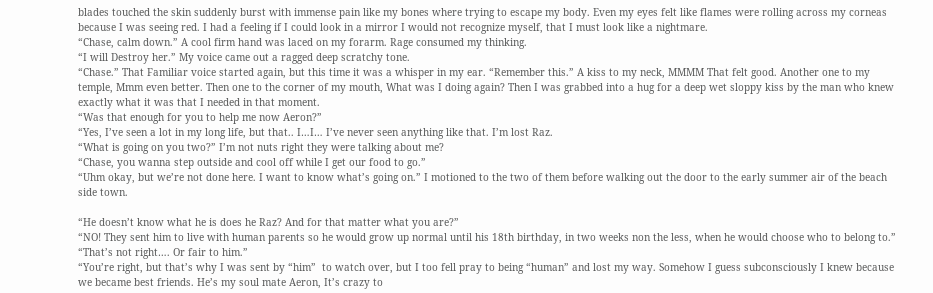blades touched the skin suddenly burst with immense pain like my bones where trying to escape my body. Even my eyes felt like flames were rolling across my corneas because I was seeing red. I had a feeling if I could look in a mirror I would not recognize myself, that I must look like a nightmare.
“Chase, calm down.” A cool firm hand was laced on my forarm. Rage consumed my thinking.
“I will Destroy her.” My voice came out a ragged deep scratchy tone.
“Chase.” That Familiar voice started again, but this time it was a whisper in my ear. “Remember this.” A kiss to my neck, MMMM That felt good. Another one to my temple, Mmm even better. Then one to the corner of my mouth, What was I doing again? Then I was grabbed into a hug for a deep wet sloppy kiss by the man who knew exactly what it was that I needed in that moment.
“Was that enough for you to help me now Aeron?”
“Yes, I’ve seen a lot in my long life, but that.. I…I… I’ve never seen anything like that. I’m lost Raz.
“What is going on you two?” I’m not nuts right they were talking about me?
“Chase, you wanna step outside and cool off while I get our food to go.”
“Uhm okay, but we’re not done here. I want to know what’s going on.” I motioned to the two of them before walking out the door to the early summer air of the beach side town.

“He doesn’t know what he is does he Raz? And for that matter what you are?”
“NO! They sent him to live with human parents so he would grow up normal until his 18th birthday, in two weeks non the less, when he would choose who to belong to.”
“That’s not right…. Or fair to him.”
“You’re right, but that’s why I was sent by “him”  to watch over, but I too fell pray to being “human” and lost my way. Somehow I guess subconsciously I knew because we became best friends. He’s my soul mate Aeron, It’s crazy to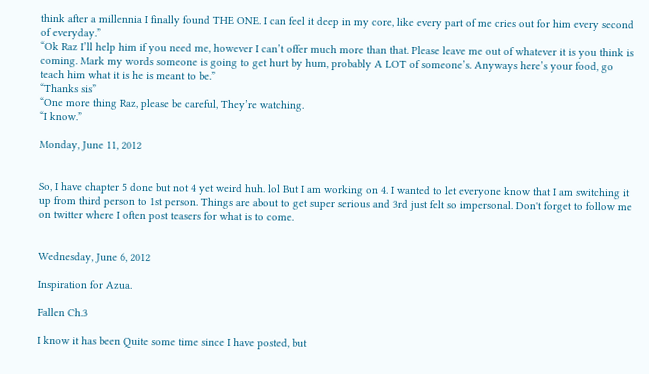think after a millennia I finally found THE ONE. I can feel it deep in my core, like every part of me cries out for him every second of everyday.”
“Ok Raz I’ll help him if you need me, however I can’t offer much more than that. Please leave me out of whatever it is you think is coming. Mark my words someone is going to get hurt by hum, probably A LOT of someone’s. Anyways here’s your food, go teach him what it is he is meant to be.”
“Thanks sis”
“One more thing Raz, please be careful, They’re watching.
“I know.”

Monday, June 11, 2012


So, I have chapter 5 done but not 4 yet weird huh. lol But I am working on 4. I wanted to let everyone know that I am switching it up from third person to 1st person. Things are about to get super serious and 3rd just felt so impersonal. Don't forget to follow me on twitter where I often post teasers for what is to come.


Wednesday, June 6, 2012

Inspiration for Azua.

Fallen Ch.3

I know it has been Quite some time since I have posted, but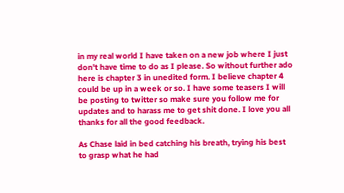in my real world I have taken on a new job where I just don't have time to do as I please. So without further ado here is chapter 3 in unedited form. I believe chapter 4 could be up in a week or so. I have some teasers I will be posting to twitter so make sure you follow me for updates and to harass me to get shit done. I love you all thanks for all the good feedback.

As Chase laid in bed catching his breath, trying his best to grasp what he had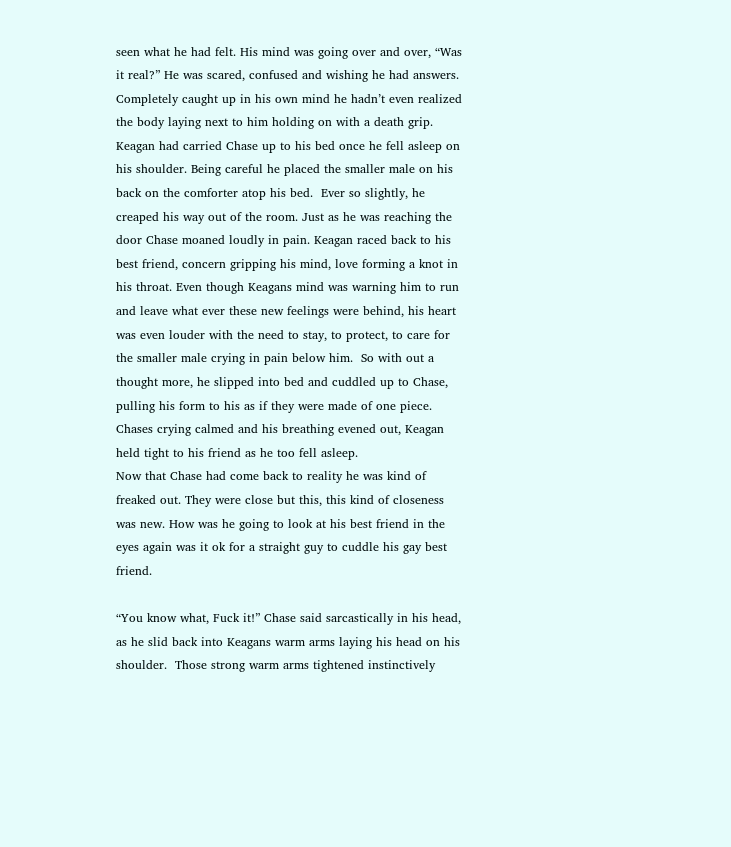seen what he had felt. His mind was going over and over, “Was it real?” He was scared, confused and wishing he had answers. Completely caught up in his own mind he hadn’t even realized the body laying next to him holding on with a death grip.
Keagan had carried Chase up to his bed once he fell asleep on his shoulder. Being careful he placed the smaller male on his back on the comforter atop his bed.  Ever so slightly, he creaped his way out of the room. Just as he was reaching the door Chase moaned loudly in pain. Keagan raced back to his best friend, concern gripping his mind, love forming a knot in his throat. Even though Keagans mind was warning him to run and leave what ever these new feelings were behind, his heart was even louder with the need to stay, to protect, to care for the smaller male crying in pain below him.  So with out a thought more, he slipped into bed and cuddled up to Chase, pulling his form to his as if they were made of one piece. Chases crying calmed and his breathing evened out, Keagan held tight to his friend as he too fell asleep.
Now that Chase had come back to reality he was kind of freaked out. They were close but this, this kind of closeness was new. How was he going to look at his best friend in the eyes again was it ok for a straight guy to cuddle his gay best friend.

“You know what, Fuck it!” Chase said sarcastically in his head, as he slid back into Keagans warm arms laying his head on his shoulder.  Those strong warm arms tightened instinctively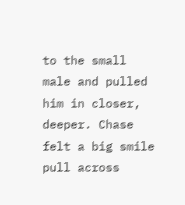to the small male and pulled him in closer, deeper. Chase felt a big smile pull across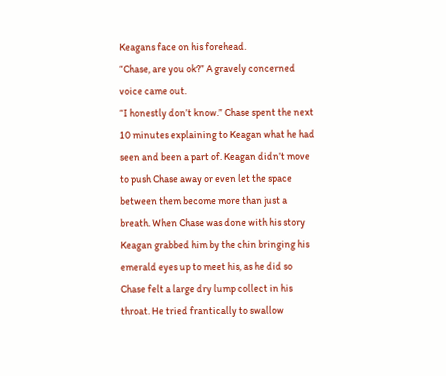Keagans face on his forehead.
“Chase, are you ok?” A gravely concerned voice came out.
“I honestly don’t know.” Chase spent the next 10 minutes explaining to Keagan what he had seen and been a part of. Keagan didn’t move to push Chase away or even let the space between them become more than just a breath. When Chase was done with his story Keagan grabbed him by the chin bringing his emerald eyes up to meet his, as he did so Chase felt a large dry lump collect in his throat. He tried frantically to swallow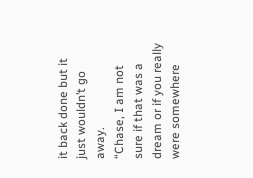it back done but it just wouldn’t go away.
“Chase, I am not sure if that was a dream or if you really were somewhere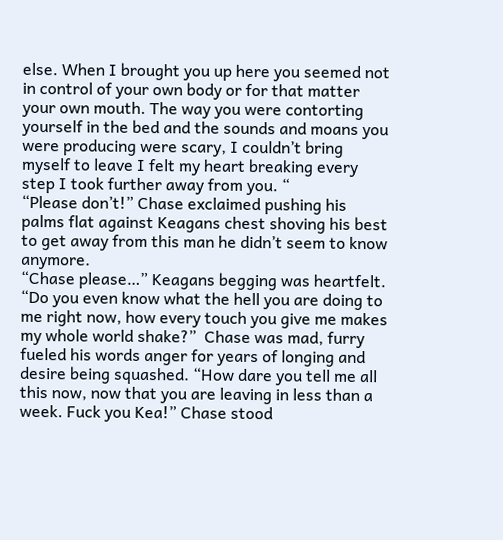else. When I brought you up here you seemed not in control of your own body or for that matter your own mouth. The way you were contorting yourself in the bed and the sounds and moans you were producing were scary, I couldn’t bring myself to leave I felt my heart breaking every step I took further away from you. “
“Please don’t!” Chase exclaimed pushing his palms flat against Keagans chest shoving his best to get away from this man he didn’t seem to know anymore.
“Chase please…” Keagans begging was heartfelt.
“Do you even know what the hell you are doing to me right now, how every touch you give me makes my whole world shake?”  Chase was mad, furry fueled his words anger for years of longing and desire being squashed. “How dare you tell me all this now, now that you are leaving in less than a week. Fuck you Kea!” Chase stood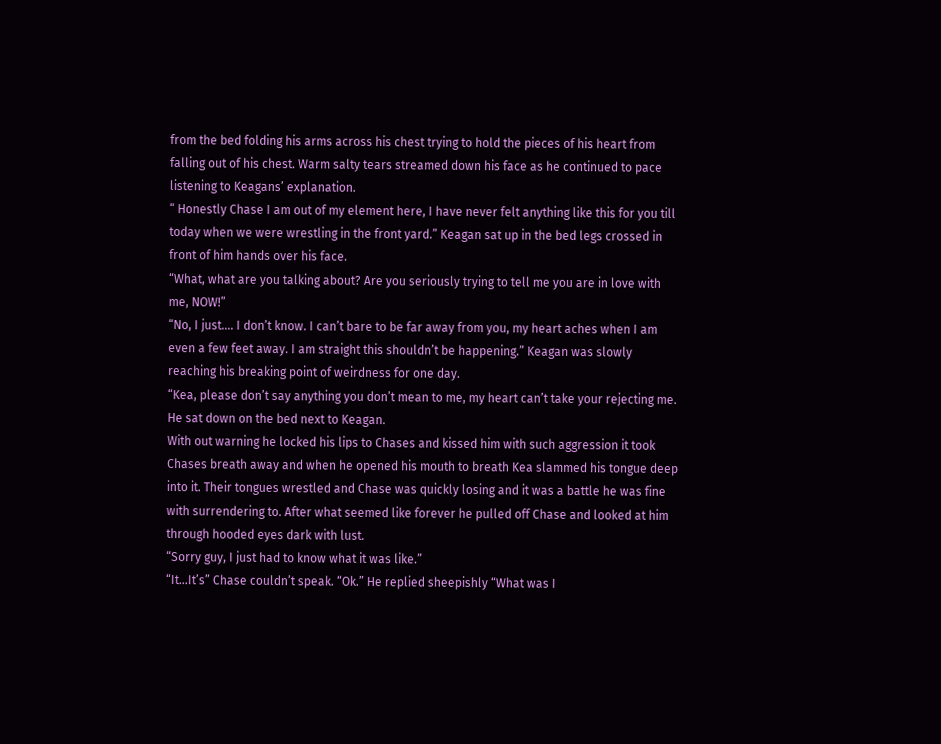from the bed folding his arms across his chest trying to hold the pieces of his heart from falling out of his chest. Warm salty tears streamed down his face as he continued to pace listening to Keagans’ explanation.
“ Honestly Chase I am out of my element here, I have never felt anything like this for you till today when we were wrestling in the front yard.” Keagan sat up in the bed legs crossed in front of him hands over his face.
“What, what are you talking about? Are you seriously trying to tell me you are in love with me, NOW!”
“No, I just…. I don’t know. I can’t bare to be far away from you, my heart aches when I am even a few feet away. I am straight this shouldn’t be happening.” Keagan was slowly reaching his breaking point of weirdness for one day.
“Kea, please don’t say anything you don’t mean to me, my heart can’t take your rejecting me. He sat down on the bed next to Keagan.
With out warning he locked his lips to Chases and kissed him with such aggression it took Chases breath away and when he opened his mouth to breath Kea slammed his tongue deep into it. Their tongues wrestled and Chase was quickly losing and it was a battle he was fine with surrendering to. After what seemed like forever he pulled off Chase and looked at him through hooded eyes dark with lust.
“Sorry guy, I just had to know what it was like.”
“It…It’s” Chase couldn’t speak. “Ok.” He replied sheepishly “What was I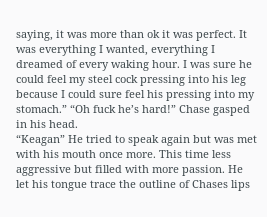saying, it was more than ok it was perfect. It was everything I wanted, everything I dreamed of every waking hour. I was sure he could feel my steel cock pressing into his leg because I could sure feel his pressing into my stomach.” “Oh fuck he’s hard!” Chase gasped in his head.
“Keagan” He tried to speak again but was met with his mouth once more. This time less aggressive but filled with more passion. He let his tongue trace the outline of Chases lips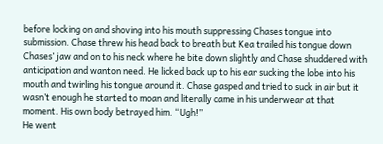before locking on and shoving into his mouth suppressing Chases tongue into submission. Chase threw his head back to breath but Kea trailed his tongue down Chases’ jaw and on to his neck where he bite down slightly and Chase shuddered with anticipation and wanton need. He licked back up to his ear sucking the lobe into his mouth and twirling his tongue around it. Chase gasped and tried to suck in air but it wasn’t enough he started to moan and literally came in his underwear at that moment. His own body betrayed him. “Ugh!”
He went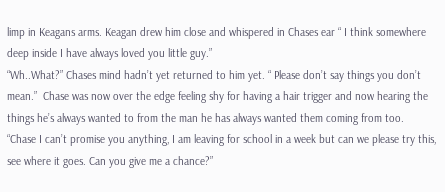limp in Keagans arms. Keagan drew him close and whispered in Chases ear “ I think somewhere deep inside I have always loved you little guy.”
“Wh..What?” Chases mind hadn’t yet returned to him yet. “ Please don’t say things you don’t mean.”  Chase was now over the edge feeling shy for having a hair trigger and now hearing the things he’s always wanted to from the man he has always wanted them coming from too.
“Chase I can’t promise you anything, I am leaving for school in a week but can we please try this, see where it goes. Can you give me a chance?”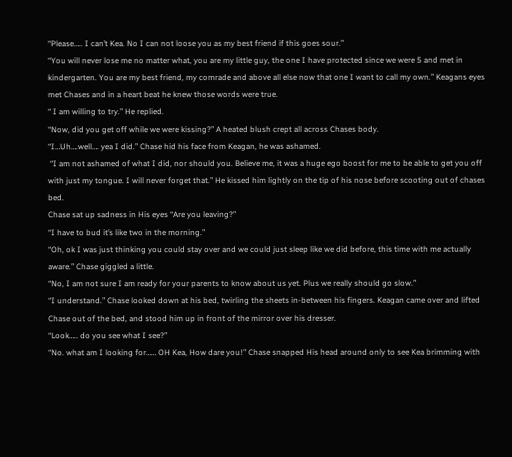“Please….. I can’t Kea. No I can not loose you as my best friend if this goes sour.”
“You will never lose me no matter what, you are my little guy, the one I have protected since we were 5 and met in kindergarten. You are my best friend, my comrade and above all else now that one I want to call my own.” Keagans eyes met Chases and in a heart beat he knew those words were true.
“ I am willing to try.” He replied.
“Now, did you get off while we were kissing?” A heated blush crept all across Chases body.
“I…Uh….well…. yea I did.” Chase hid his face from Keagan, he was ashamed.
 “I am not ashamed of what I did, nor should you. Believe me, it was a huge ego boost for me to be able to get you off with just my tongue. I will never forget that.” He kissed him lightly on the tip of his nose before scooting out of chases bed.
Chase sat up sadness in His eyes “Are you leaving?”
“I have to bud it’s like two in the morning.”
“Oh, ok I was just thinking you could stay over and we could just sleep like we did before, this time with me actually aware.” Chase giggled a little.
“No, I am not sure I am ready for your parents to know about us yet. Plus we really should go slow.”
“I understand.” Chase looked down at his bed, twirling the sheets in-between his fingers. Keagan came over and lifted Chase out of the bed, and stood him up in front of the mirror over his dresser.
“Look….. do you see what I see?”
“No. what am I looking for…… OH Kea, How dare you!” Chase snapped His head around only to see Kea brimming with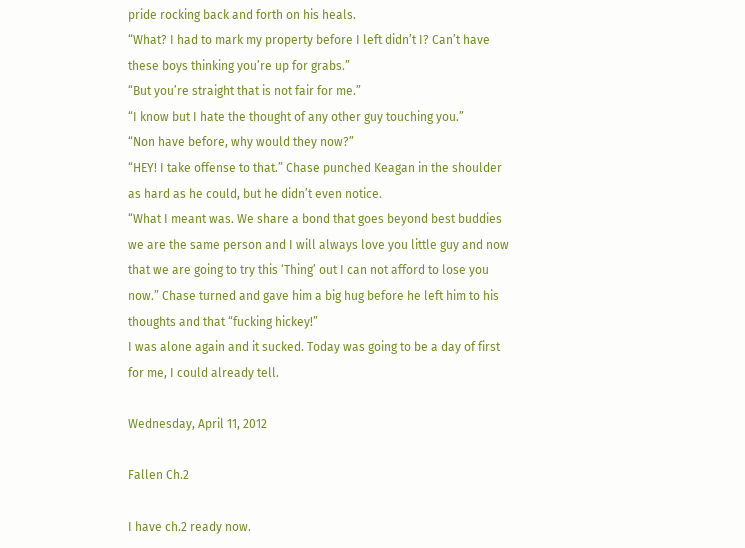pride rocking back and forth on his heals.
“What? I had to mark my property before I left didn’t I? Can’t have these boys thinking you’re up for grabs.”
“But you’re straight that is not fair for me.”
“I know but I hate the thought of any other guy touching you.”
“Non have before, why would they now?”
“HEY! I take offense to that.” Chase punched Keagan in the shoulder as hard as he could, but he didn’t even notice.
“What I meant was. We share a bond that goes beyond best buddies we are the same person and I will always love you little guy and now that we are going to try this ‘Thing’ out I can not afford to lose you now.” Chase turned and gave him a big hug before he left him to his thoughts and that “fucking hickey!”
I was alone again and it sucked. Today was going to be a day of first for me, I could already tell.

Wednesday, April 11, 2012

Fallen Ch.2

I have ch.2 ready now.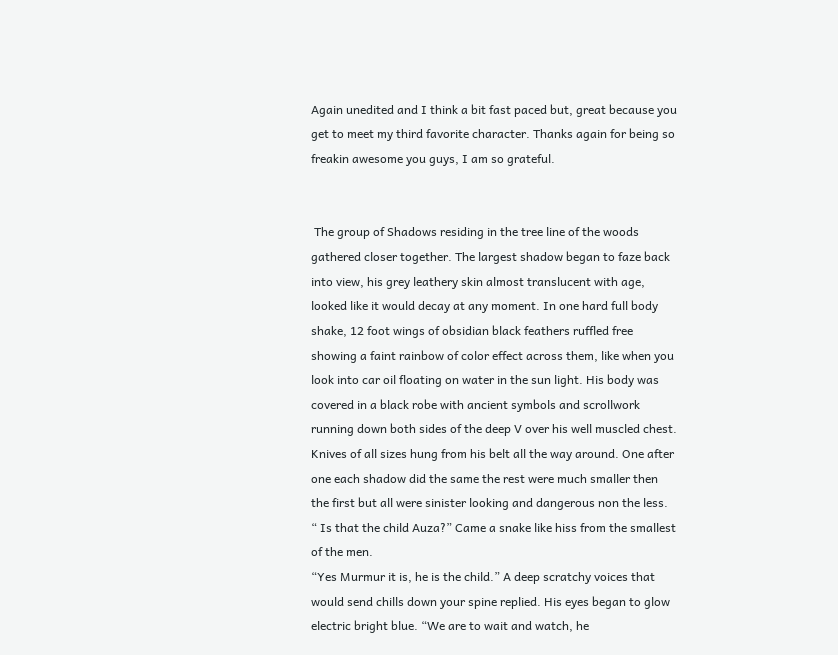Again unedited and I think a bit fast paced but, great because you get to meet my third favorite character. Thanks again for being so freakin awesome you guys, I am so grateful.


 The group of Shadows residing in the tree line of the woods gathered closer together. The largest shadow began to faze back into view, his grey leathery skin almost translucent with age, looked like it would decay at any moment. In one hard full body shake, 12 foot wings of obsidian black feathers ruffled free showing a faint rainbow of color effect across them, like when you look into car oil floating on water in the sun light. His body was covered in a black robe with ancient symbols and scrollwork running down both sides of the deep V over his well muscled chest. Knives of all sizes hung from his belt all the way around. One after one each shadow did the same the rest were much smaller then the first but all were sinister looking and dangerous non the less.
“ Is that the child Auza?” Came a snake like hiss from the smallest of the men.
“Yes Murmur it is, he is the child.” A deep scratchy voices that would send chills down your spine replied. His eyes began to glow electric bright blue. “We are to wait and watch, he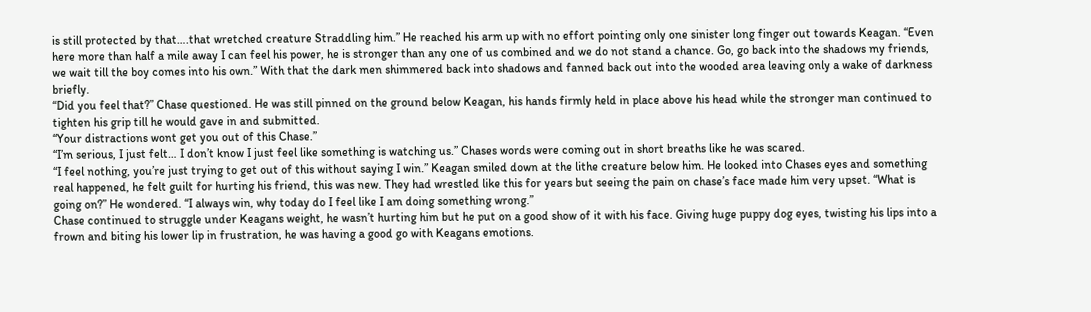is still protected by that….that wretched creature Straddling him.” He reached his arm up with no effort pointing only one sinister long finger out towards Keagan. “Even here more than half a mile away I can feel his power, he is stronger than any one of us combined and we do not stand a chance. Go, go back into the shadows my friends, we wait till the boy comes into his own.” With that the dark men shimmered back into shadows and fanned back out into the wooded area leaving only a wake of darkness briefly.
“Did you feel that?” Chase questioned. He was still pinned on the ground below Keagan, his hands firmly held in place above his head while the stronger man continued to tighten his grip till he would gave in and submitted.
“Your distractions wont get you out of this Chase.”
“I’m serious, I just felt… I don’t know I just feel like something is watching us.” Chases words were coming out in short breaths like he was scared.
“I feel nothing, you’re just trying to get out of this without saying I win.” Keagan smiled down at the lithe creature below him. He looked into Chases eyes and something real happened, he felt guilt for hurting his friend, this was new. They had wrestled like this for years but seeing the pain on chase’s face made him very upset. “What is going on?” He wondered. “I always win, why today do I feel like I am doing something wrong.”
Chase continued to struggle under Keagans weight, he wasn’t hurting him but he put on a good show of it with his face. Giving huge puppy dog eyes, twisting his lips into a frown and biting his lower lip in frustration, he was having a good go with Keagans emotions.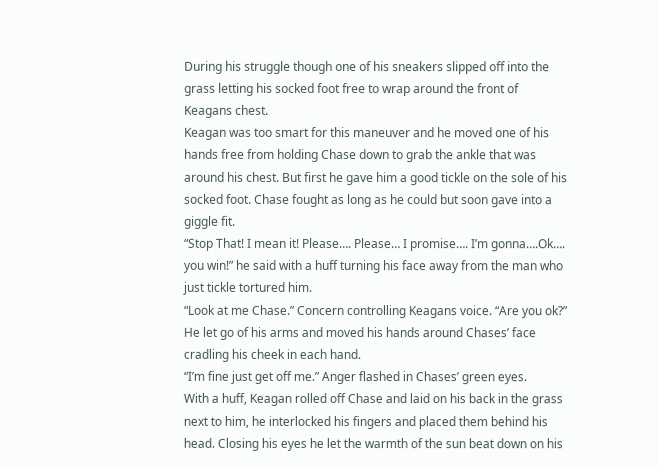During his struggle though one of his sneakers slipped off into the grass letting his socked foot free to wrap around the front of Keagans chest.
Keagan was too smart for this maneuver and he moved one of his hands free from holding Chase down to grab the ankle that was around his chest. But first he gave him a good tickle on the sole of his socked foot. Chase fought as long as he could but soon gave into a giggle fit.
“Stop That! I mean it! Please…. Please… I promise…. I’m gonna….Ok…. you win!” he said with a huff turning his face away from the man who just tickle tortured him.
“Look at me Chase.” Concern controlling Keagans voice. “Are you ok?” He let go of his arms and moved his hands around Chases’ face cradling his cheek in each hand.
“I’m fine just get off me.” Anger flashed in Chases’ green eyes.
With a huff, Keagan rolled off Chase and laid on his back in the grass next to him, he interlocked his fingers and placed them behind his head. Closing his eyes he let the warmth of the sun beat down on his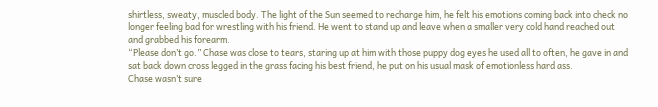shirtless, sweaty, muscled body. The light of the Sun seemed to recharge him, he felt his emotions coming back into check no longer feeling bad for wrestling with his friend. He went to stand up and leave when a smaller very cold hand reached out and grabbed his forearm.
“Please don’t go.” Chase was close to tears, staring up at him with those puppy dog eyes he used all to often, he gave in and sat back down cross legged in the grass facing his best friend, he put on his usual mask of emotionless hard ass.
Chase wasn’t sure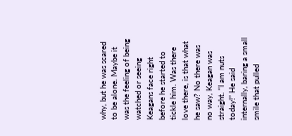why, but he was scared to be alone. Maybe it was the feeling of being watched or seeing Keagans face right before he started to tickle him. Was there love there, is that what he saw? No there was no way, Keagan was straight. “I am nuts today!” He said internally, baring a small smile that pulled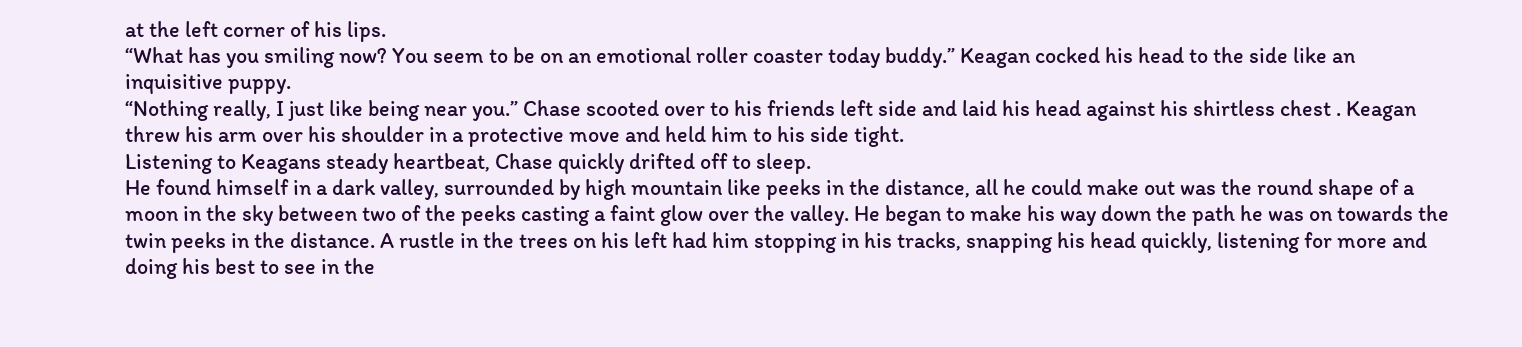at the left corner of his lips.
“What has you smiling now? You seem to be on an emotional roller coaster today buddy.” Keagan cocked his head to the side like an inquisitive puppy.
“Nothing really, I just like being near you.” Chase scooted over to his friends left side and laid his head against his shirtless chest . Keagan threw his arm over his shoulder in a protective move and held him to his side tight.
Listening to Keagans steady heartbeat, Chase quickly drifted off to sleep.
He found himself in a dark valley, surrounded by high mountain like peeks in the distance, all he could make out was the round shape of a moon in the sky between two of the peeks casting a faint glow over the valley. He began to make his way down the path he was on towards the twin peeks in the distance. A rustle in the trees on his left had him stopping in his tracks, snapping his head quickly, listening for more and doing his best to see in the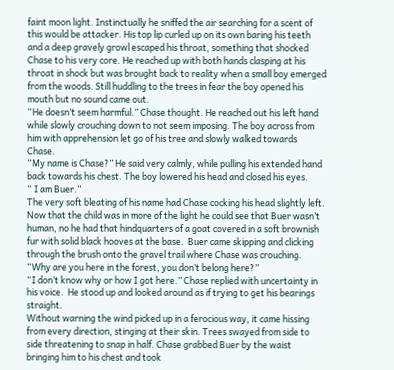faint moon light. Instinctually he sniffed the air searching for a scent of this would be attacker. His top lip curled up on its own baring his teeth and a deep gravely growl escaped his throat, something that shocked Chase to his very core. He reached up with both hands clasping at his throat in shock but was brought back to reality when a small boy emerged from the woods. Still huddling to the trees in fear the boy opened his mouth but no sound came out.
“He doesn’t seem harmful.” Chase thought. He reached out his left hand while slowly crouching down to not seem imposing. The boy across from him with apprehension let go of his tree and slowly walked towards Chase.
“My name is Chase?” He said very calmly, while pulling his extended hand back towards his chest. The boy lowered his head and closed his eyes.
“ I am Buer.”
The very soft bleating of his name had Chase cocking his head slightly left. Now that the child was in more of the light he could see that Buer wasn’t human, no he had that hindquarters of a goat covered in a soft brownish fur with solid black hooves at the base.  Buer came skipping and clicking through the brush onto the gravel trail where Chase was crouching.
“Why are you here in the forest, you don’t belong here?”
“I don’t know why or how I got here.” Chase replied with uncertainty in his voice.  He stood up and looked around as if trying to get his bearings straight.
Without warning the wind picked up in a ferocious way, it came hissing from every direction, stinging at their skin. Trees swayed from side to side threatening to snap in half. Chase grabbed Buer by the waist bringing him to his chest and took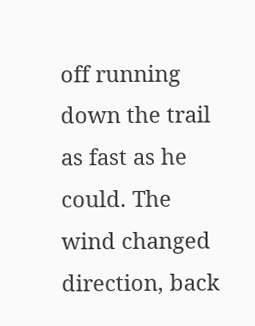off running down the trail as fast as he could. The wind changed direction, back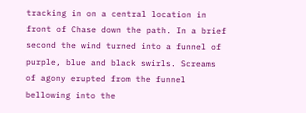tracking in on a central location in front of Chase down the path. In a brief second the wind turned into a funnel of purple, blue and black swirls. Screams of agony erupted from the funnel bellowing into the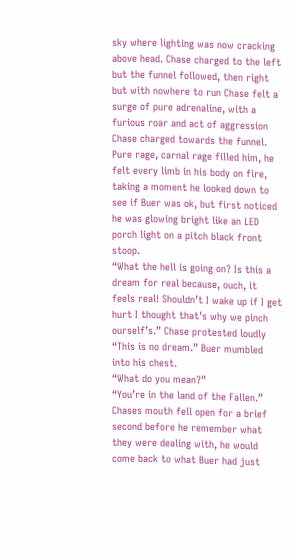sky where lighting was now cracking above head. Chase charged to the left but the funnel followed, then right but with nowhere to run Chase felt a surge of pure adrenaline, with a furious roar and act of aggression Chase charged towards the funnel. Pure rage, carnal rage filled him, he felt every limb in his body on fire, taking a moment he looked down to see if Buer was ok, but first noticed he was glowing bright like an LED porch light on a pitch black front stoop.
“What the hell is going on? Is this a dream for real because, ouch, it feels real! Shouldn’t I wake up if I get hurt I thought that’s why we pinch ourself’s.” Chase protested loudly
“This is no dream.” Buer mumbled into his chest.
“What do you mean?”
“You’re in the land of the Fallen.”
Chases mouth fell open for a brief second before he remember what they were dealing with, he would come back to what Buer had just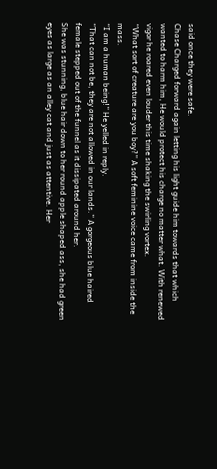said once they were safe.
Chase Charged forward again letting his light guide him towards that which wanted to harm him, He would protect his charge no matter what. With renewed vigor he roared even louder this time shaking the swirling vortex.
“What sort of creature are you boy?” A soft feminine voice came from inside the mass.
“I am a human being!” He yelled in reply.
“That can not be, they are not allowed in our lands.” A gorgeous blue haired female stepped out of the funnel as it dissipated around her.
She was stunning, blue hair down to her round apple shaped ass, she had green eyes as large as an alley cat and just as attentive. Her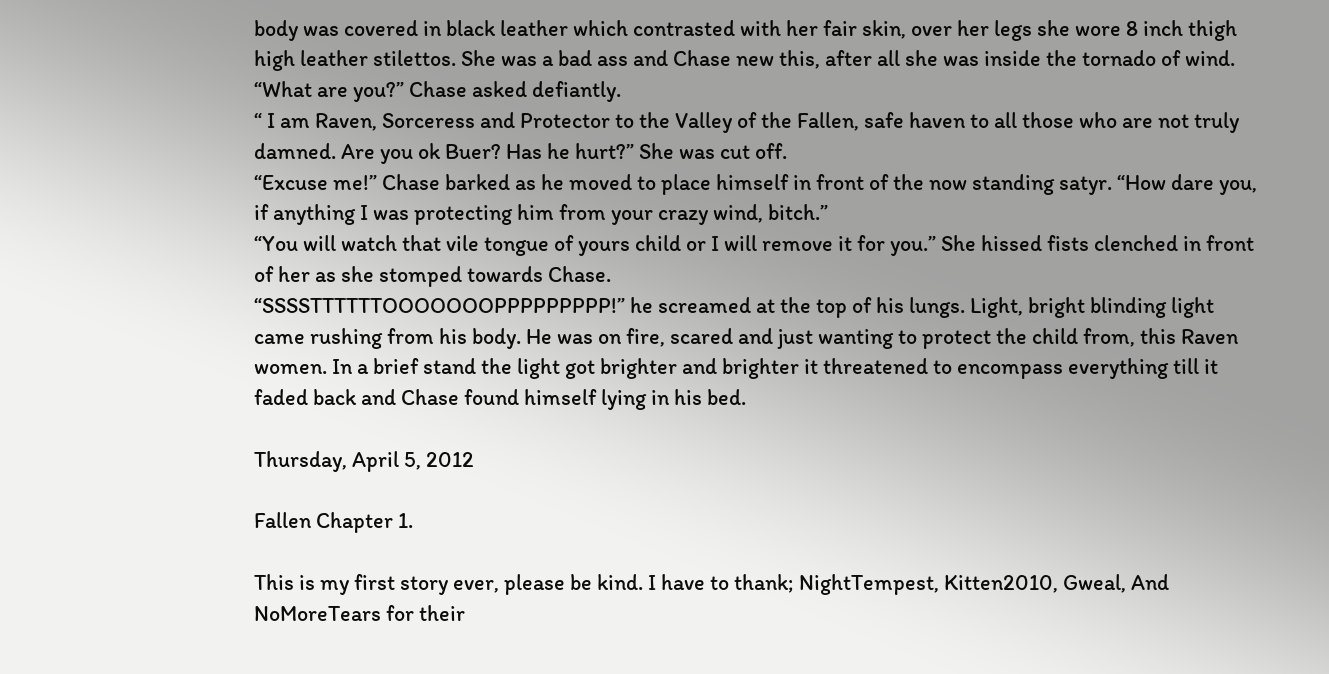body was covered in black leather which contrasted with her fair skin, over her legs she wore 8 inch thigh high leather stilettos. She was a bad ass and Chase new this, after all she was inside the tornado of wind.
“What are you?” Chase asked defiantly.
“ I am Raven, Sorceress and Protector to the Valley of the Fallen, safe haven to all those who are not truly damned. Are you ok Buer? Has he hurt?” She was cut off.
“Excuse me!” Chase barked as he moved to place himself in front of the now standing satyr. “How dare you, if anything I was protecting him from your crazy wind, bitch.”
“You will watch that vile tongue of yours child or I will remove it for you.” She hissed fists clenched in front of her as she stomped towards Chase.
“SSSSTTTTTTOOOOOOOPPPPPPPPP!” he screamed at the top of his lungs. Light, bright blinding light came rushing from his body. He was on fire, scared and just wanting to protect the child from, this Raven women. In a brief stand the light got brighter and brighter it threatened to encompass everything till it faded back and Chase found himself lying in his bed.

Thursday, April 5, 2012

Fallen Chapter 1.

This is my first story ever, please be kind. I have to thank; NightTempest, Kitten2010, Gweal, And NoMoreTears for their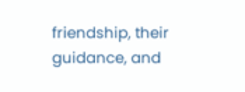friendship, their guidance, and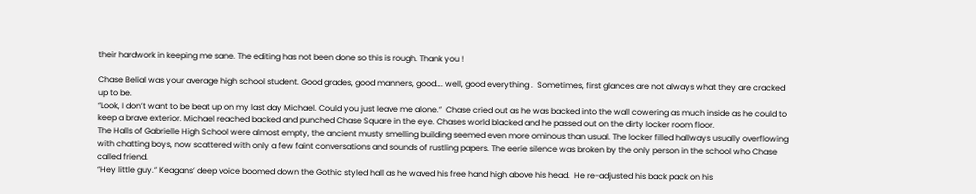their hardwork in keeping me sane. The editing has not been done so this is rough. Thank you !

Chase Belial was your average high school student. Good grades, good manners, good…. well, good everything .  Sometimes, first glances are not always what they are cracked up to be.
“Look, I don’t want to be beat up on my last day Michael. Could you just leave me alone.”  Chase cried out as he was backed into the wall cowering as much inside as he could to keep a brave exterior. Michael reached backed and punched Chase Square in the eye. Chases world blacked and he passed out on the dirty locker room floor.
The Halls of Gabrielle High School were almost empty, the ancient musty smelling building seemed even more ominous than usual. The locker filled hallways usually overflowing with chatting boys, now scattered with only a few faint conversations and sounds of rustling papers. The eerie silence was broken by the only person in the school who Chase called friend.
“Hey little guy.” Keagans’ deep voice boomed down the Gothic styled hall as he waved his free hand high above his head.  He re-adjusted his back pack on his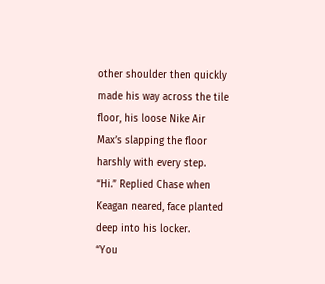other shoulder then quickly made his way across the tile floor, his loose Nike Air Max’s slapping the floor harshly with every step.
“Hi.” Replied Chase when Keagan neared, face planted deep into his locker.
“You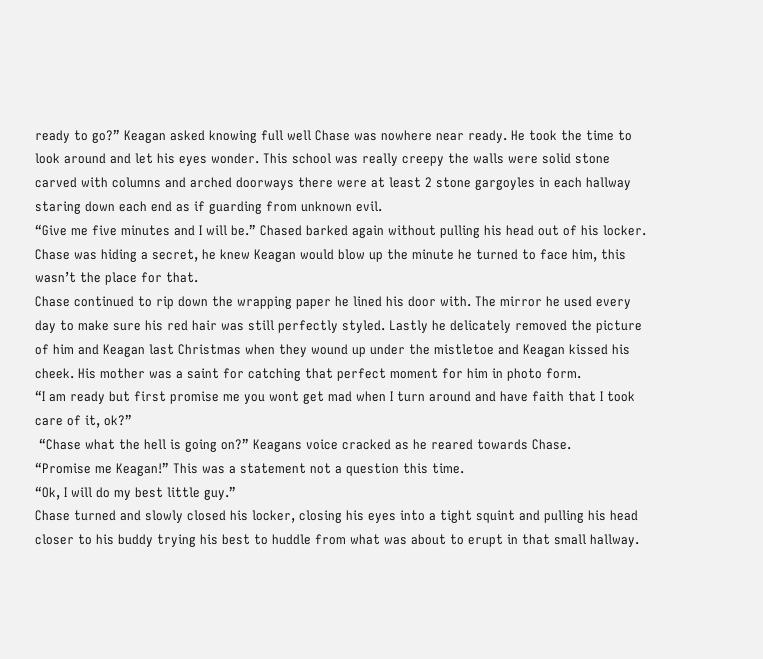ready to go?” Keagan asked knowing full well Chase was nowhere near ready. He took the time to look around and let his eyes wonder. This school was really creepy the walls were solid stone carved with columns and arched doorways there were at least 2 stone gargoyles in each hallway staring down each end as if guarding from unknown evil.
“Give me five minutes and I will be.” Chased barked again without pulling his head out of his locker. Chase was hiding a secret, he knew Keagan would blow up the minute he turned to face him, this wasn’t the place for that.
Chase continued to rip down the wrapping paper he lined his door with. The mirror he used every day to make sure his red hair was still perfectly styled. Lastly he delicately removed the picture of him and Keagan last Christmas when they wound up under the mistletoe and Keagan kissed his cheek. His mother was a saint for catching that perfect moment for him in photo form.
“I am ready but first promise me you wont get mad when I turn around and have faith that I took care of it, ok?”
 “Chase what the hell is going on?” Keagans voice cracked as he reared towards Chase.
“Promise me Keagan!” This was a statement not a question this time.
“Ok, I will do my best little guy.”
Chase turned and slowly closed his locker, closing his eyes into a tight squint and pulling his head closer to his buddy trying his best to huddle from what was about to erupt in that small hallway.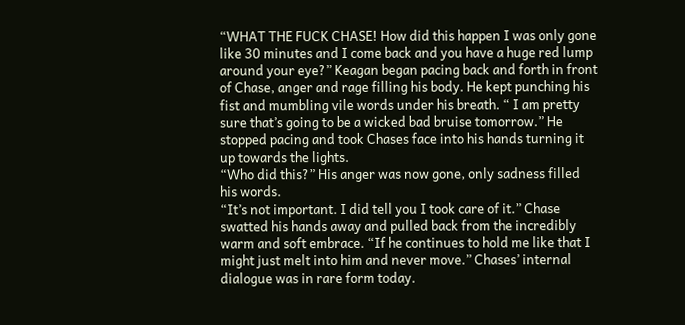“WHAT THE FUCK CHASE! How did this happen I was only gone like 30 minutes and I come back and you have a huge red lump around your eye?” Keagan began pacing back and forth in front of Chase, anger and rage filling his body. He kept punching his fist and mumbling vile words under his breath. “ I am pretty sure that’s going to be a wicked bad bruise tomorrow.” He stopped pacing and took Chases face into his hands turning it up towards the lights.
“Who did this?” His anger was now gone, only sadness filled his words.
“It’s not important. I did tell you I took care of it.” Chase swatted his hands away and pulled back from the incredibly warm and soft embrace. “If he continues to hold me like that I might just melt into him and never move.” Chases’ internal dialogue was in rare form today.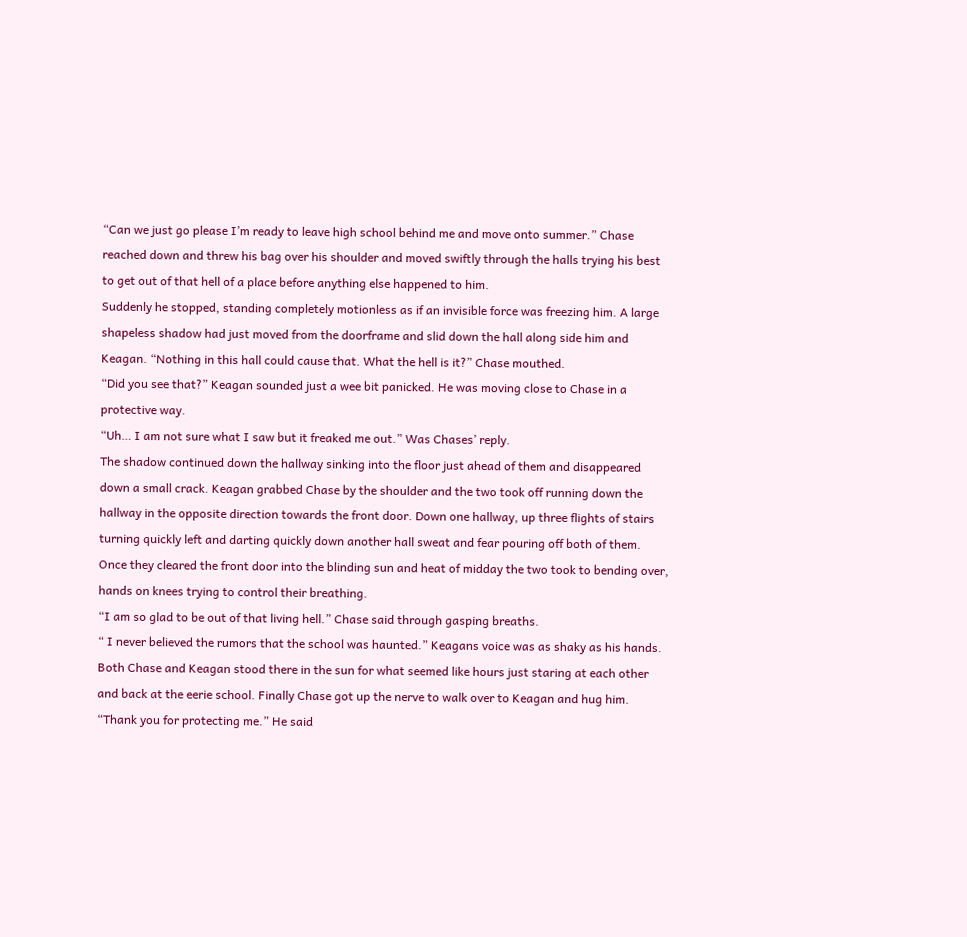“Can we just go please I’m ready to leave high school behind me and move onto summer.” Chase reached down and threw his bag over his shoulder and moved swiftly through the halls trying his best to get out of that hell of a place before anything else happened to him.
Suddenly he stopped, standing completely motionless as if an invisible force was freezing him. A large shapeless shadow had just moved from the doorframe and slid down the hall along side him and Keagan. “Nothing in this hall could cause that. What the hell is it?” Chase mouthed.
“Did you see that?” Keagan sounded just a wee bit panicked. He was moving close to Chase in a protective way.
“Uh… I am not sure what I saw but it freaked me out.” Was Chases’ reply.
The shadow continued down the hallway sinking into the floor just ahead of them and disappeared down a small crack. Keagan grabbed Chase by the shoulder and the two took off running down the hallway in the opposite direction towards the front door. Down one hallway, up three flights of stairs turning quickly left and darting quickly down another hall sweat and fear pouring off both of them. Once they cleared the front door into the blinding sun and heat of midday the two took to bending over, hands on knees trying to control their breathing.
“I am so glad to be out of that living hell.” Chase said through gasping breaths.
“ I never believed the rumors that the school was haunted.” Keagans voice was as shaky as his hands.  Both Chase and Keagan stood there in the sun for what seemed like hours just staring at each other and back at the eerie school. Finally Chase got up the nerve to walk over to Keagan and hug him.
“Thank you for protecting me.” He said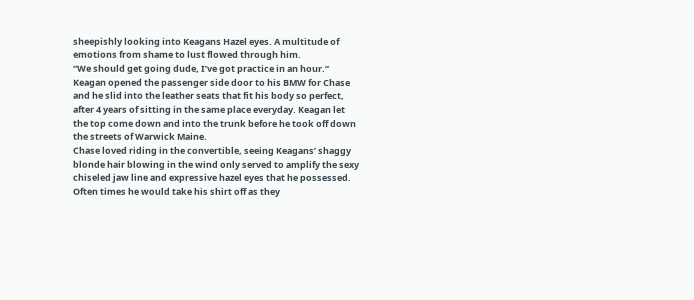sheepishly looking into Keagans Hazel eyes. A multitude of emotions from shame to lust flowed through him.
“We should get going dude, I’ve got practice in an hour.” Keagan opened the passenger side door to his BMW for Chase and he slid into the leather seats that fit his body so perfect, after 4 years of sitting in the same place everyday. Keagan let the top come down and into the trunk before he took off down the streets of Warwick Maine.
Chase loved riding in the convertible, seeing Keagans’ shaggy blonde hair blowing in the wind only served to amplify the sexy chiseled jaw line and expressive hazel eyes that he possessed. Often times he would take his shirt off as they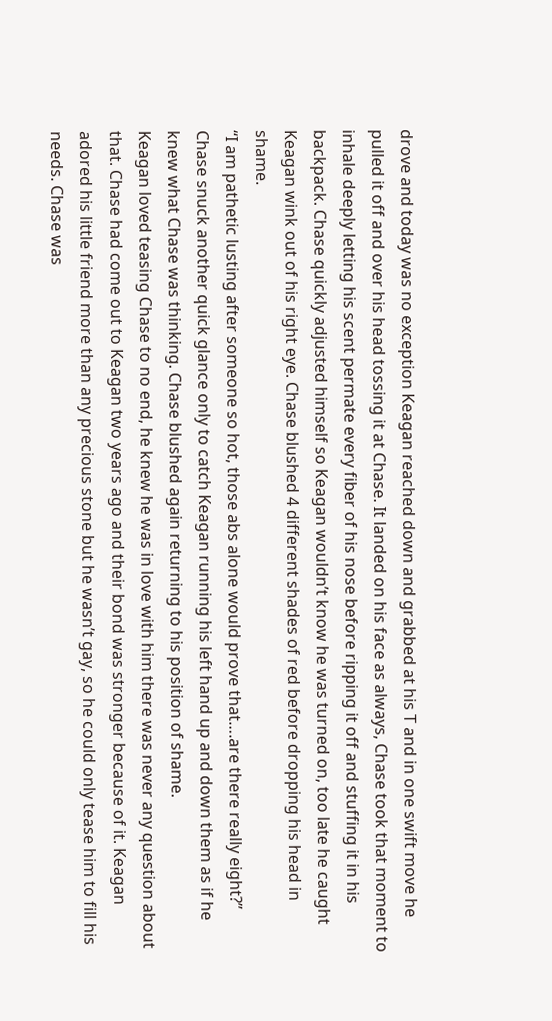drove and today was no exception Keagan reached down and grabbed at his T and in one swift move he pulled it off and over his head tossing it at Chase. It landed on his face as always, Chase took that moment to inhale deeply letting his scent permate every fiber of his nose before ripping it off and stuffing it in his backpack. Chase quickly adjusted himself so Keagan wouldn’t know he was turned on, too late he caught Keagan wink out of his right eye. Chase blushed 4 different shades of red before dropping his head in shame.
“I am pathetic lusting after someone so hot, those abs alone would prove that….are there really eight?” Chase snuck another quick glance only to catch Keagan running his left hand up and down them as if he knew what Chase was thinking. Chase blushed again returning to his position of shame.
Keagan loved teasing Chase to no end, he knew he was in love with him there was never any question about that. Chase had come out to Keagan two years ago and their bond was stronger because of it. Keagan adored his little friend more than any precious stone but he wasn’t gay, so he could only tease him to fill his needs. Chase was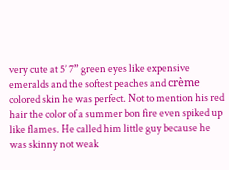very cute at 5’ 7” green eyes like expensive emeralds and the softest peaches and crème colored skin he was perfect. Not to mention his red hair the color of a summer bon fire even spiked up like flames. He called him little guy because he was skinny not weak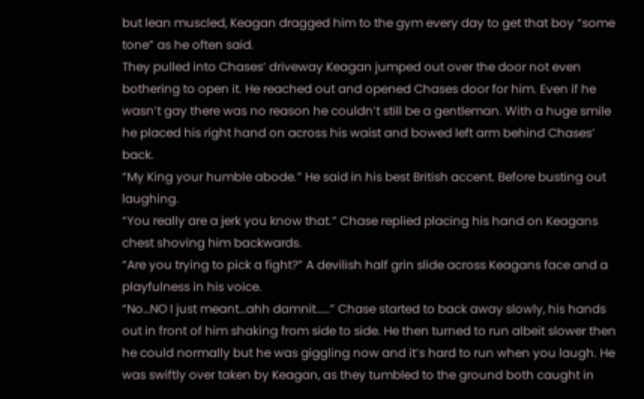but lean muscled, Keagan dragged him to the gym every day to get that boy “some tone” as he often said.
They pulled into Chases’ driveway Keagan jumped out over the door not even bothering to open it. He reached out and opened Chases door for him. Even if he wasn’t gay there was no reason he couldn’t still be a gentleman. With a huge smile he placed his right hand on across his waist and bowed left arm behind Chases’ back.
“My King your humble abode.” He said in his best British accent. Before busting out laughing.
“You really are a jerk you know that.” Chase replied placing his hand on Keagans chest shoving him backwards.
“Are you trying to pick a fight?” A devilish half grin slide across Keagans face and a playfulness in his voice.
“No…NO I just meant…ahh damnit……” Chase started to back away slowly, his hands out in front of him shaking from side to side. He then turned to run albeit slower then he could normally but he was giggling now and it’s hard to run when you laugh. He was swiftly over taken by Keagan, as they tumbled to the ground both caught in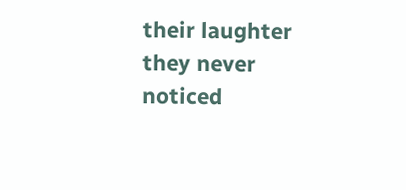their laughter they never noticed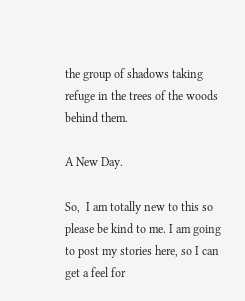the group of shadows taking refuge in the trees of the woods behind them.

A New Day.

So,  I am totally new to this so please be kind to me. I am going to post my stories here, so I can get a feel for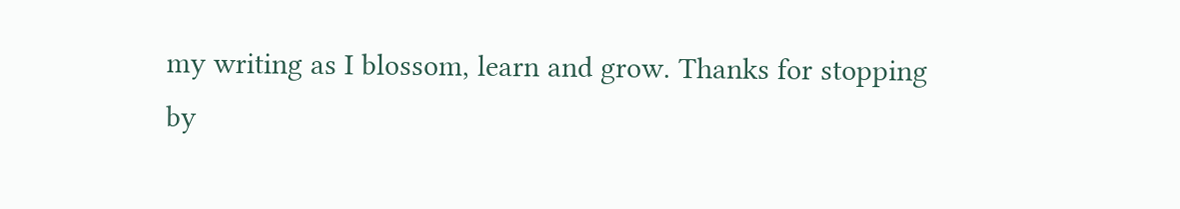my writing as I blossom, learn and grow. Thanks for stopping by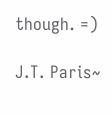though. =)

J.T. Paris~